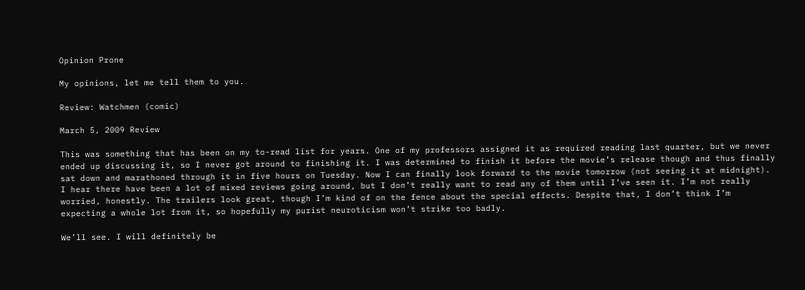Opinion Prone

My opinions, let me tell them to you.

Review: Watchmen (comic)

March 5, 2009 Review

This was something that has been on my to-read list for years. One of my professors assigned it as required reading last quarter, but we never ended up discussing it, so I never got around to finishing it. I was determined to finish it before the movie’s release though and thus finally sat down and marathoned through it in five hours on Tuesday. Now I can finally look forward to the movie tomorrow (not seeing it at midnight). I hear there have been a lot of mixed reviews going around, but I don’t really want to read any of them until I’ve seen it. I’m not really worried, honestly. The trailers look great, though I’m kind of on the fence about the special effects. Despite that, I don’t think I’m expecting a whole lot from it, so hopefully my purist neuroticism won’t strike too badly.

We’ll see. I will definitely be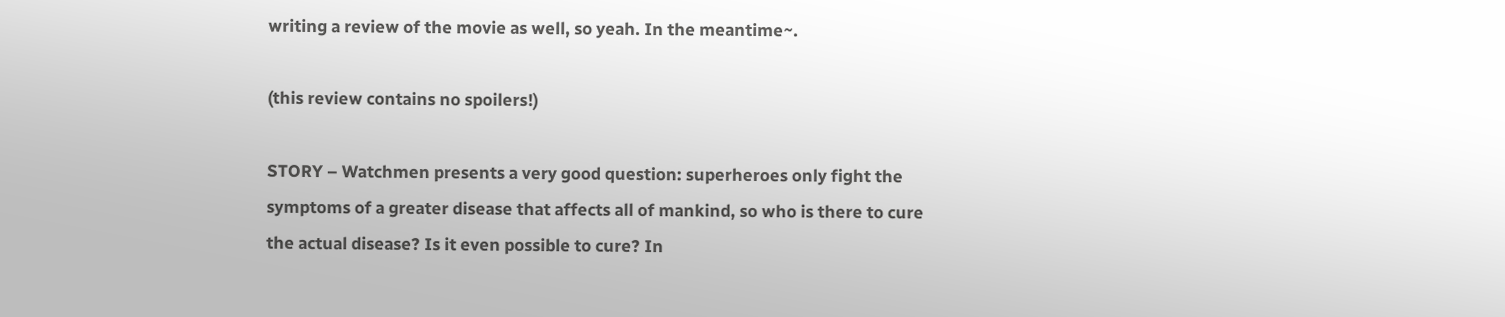writing a review of the movie as well, so yeah. In the meantime~.

(this review contains no spoilers!)

STORY – Watchmen presents a very good question: superheroes only fight the symptoms of a greater disease that affects all of mankind, so who is there to cure the actual disease? Is it even possible to cure? In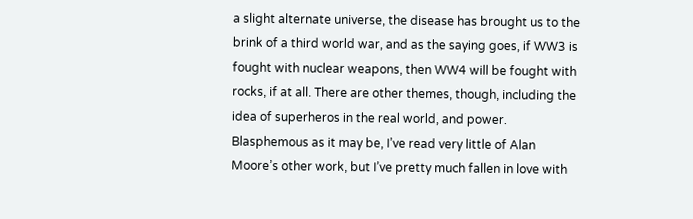a slight alternate universe, the disease has brought us to the brink of a third world war, and as the saying goes, if WW3 is fought with nuclear weapons, then WW4 will be fought with rocks, if at all. There are other themes, though, including the idea of superheros in the real world, and power. Blasphemous as it may be, I’ve read very little of Alan Moore’s other work, but I’ve pretty much fallen in love with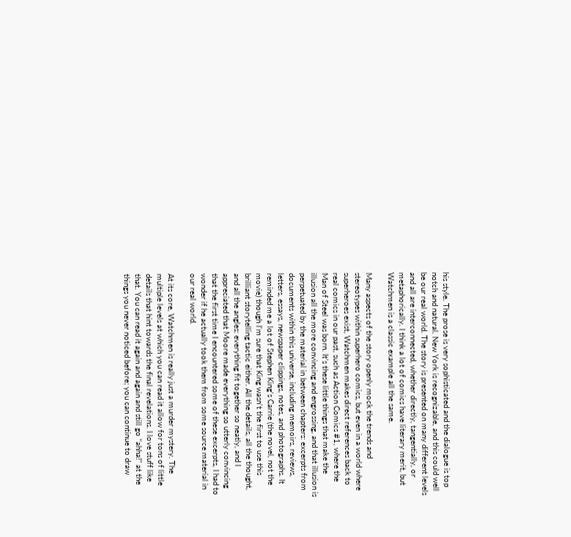his style. The prose is very sophisticated and the dialogue is top notch and natural. New York is recognizable, and this could well be our real world. The story is presented on many different levels and all are interconnected, whether directly, tangentially, or metaphorically. I think a lot of comics have literary merit, but Watchmen is a classic example all the same.

Many aspects of the story openly mock the trends and stereotypes within superhero comics, but even in a world where superheroes exist, Watchmen makes direct references back to real comics in our past, such as Action Comics #1, where the Man of Steel was born. It’s these little things that make the illusion all the more convincing and engrossing, and that illusion is perpetuated by the material in between chapters: excerpts from documents within this universe, including memoirs, reviews, letters, essays, newspaper clippings, notes, and photographs. It reminded me a lot of Stephen King’s Carrie (the novel, not the movie) though I’m sure that King wasn’t the first to use this brilliant storytelling tactic either. All the details, all the thought, and all the angles: everything fit together so neatly, and I appreciated that Moore made everything so utterly convincing that the first time I encountered some of these excerpts, I had to wonder if he actually took them from some source material in our real world.

At its core, Watchmen is really just a murder mystery. The multiple levels at which you can read it allow for tons of little details that hint towards the final revelations. I love stuff like that. You can read it again and again and still go “ahha!” at the things you never noticed before; you can continue to draw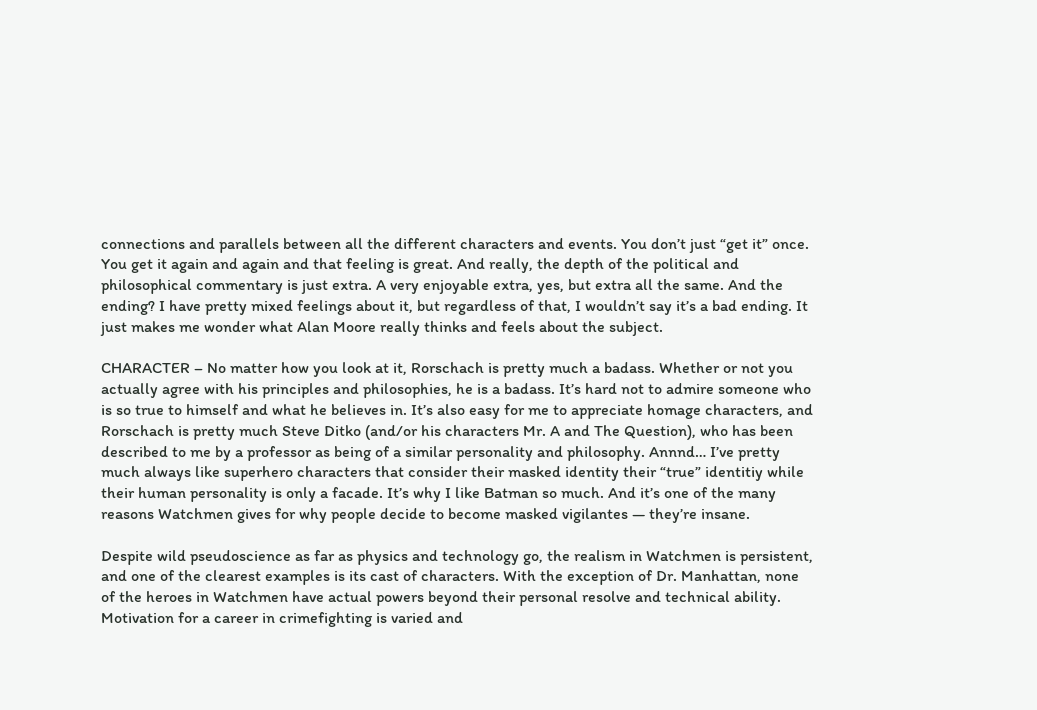connections and parallels between all the different characters and events. You don’t just “get it” once. You get it again and again and that feeling is great. And really, the depth of the political and philosophical commentary is just extra. A very enjoyable extra, yes, but extra all the same. And the ending? I have pretty mixed feelings about it, but regardless of that, I wouldn’t say it’s a bad ending. It just makes me wonder what Alan Moore really thinks and feels about the subject.

CHARACTER – No matter how you look at it, Rorschach is pretty much a badass. Whether or not you actually agree with his principles and philosophies, he is a badass. It’s hard not to admire someone who is so true to himself and what he believes in. It’s also easy for me to appreciate homage characters, and Rorschach is pretty much Steve Ditko (and/or his characters Mr. A and The Question), who has been described to me by a professor as being of a similar personality and philosophy. Annnd… I’ve pretty much always like superhero characters that consider their masked identity their “true” identitiy while their human personality is only a facade. It’s why I like Batman so much. And it’s one of the many reasons Watchmen gives for why people decide to become masked vigilantes — they’re insane.

Despite wild pseudoscience as far as physics and technology go, the realism in Watchmen is persistent, and one of the clearest examples is its cast of characters. With the exception of Dr. Manhattan, none of the heroes in Watchmen have actual powers beyond their personal resolve and technical ability. Motivation for a career in crimefighting is varied and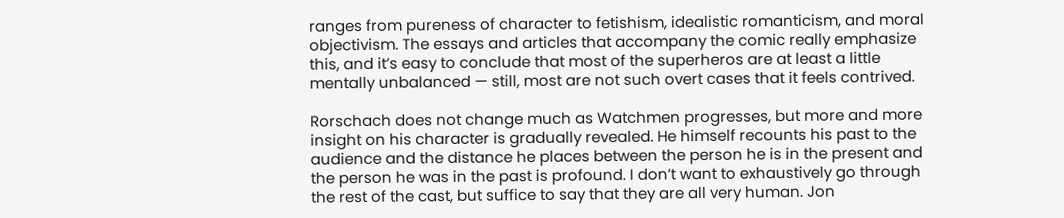ranges from pureness of character to fetishism, idealistic romanticism, and moral objectivism. The essays and articles that accompany the comic really emphasize this, and it’s easy to conclude that most of the superheros are at least a little mentally unbalanced — still, most are not such overt cases that it feels contrived.

Rorschach does not change much as Watchmen progresses, but more and more insight on his character is gradually revealed. He himself recounts his past to the audience and the distance he places between the person he is in the present and the person he was in the past is profound. I don’t want to exhaustively go through the rest of the cast, but suffice to say that they are all very human. Jon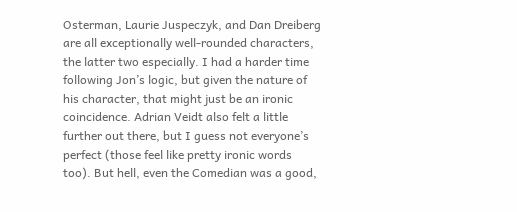Osterman, Laurie Juspeczyk, and Dan Dreiberg are all exceptionally well-rounded characters, the latter two especially. I had a harder time following Jon’s logic, but given the nature of his character, that might just be an ironic coincidence. Adrian Veidt also felt a little further out there, but I guess not everyone’s perfect (those feel like pretty ironic words too). But hell, even the Comedian was a good,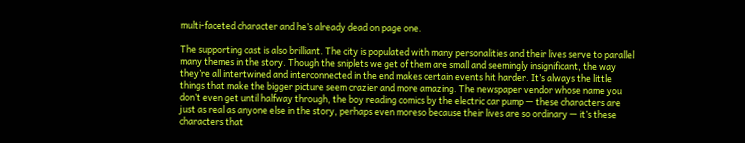multi-faceted character and he’s already dead on page one.

The supporting cast is also brilliant. The city is populated with many personalities and their lives serve to parallel many themes in the story. Though the sniplets we get of them are small and seemingly insignificant, the way they’re all intertwined and interconnected in the end makes certain events hit harder. It’s always the little things that make the bigger picture seem crazier and more amazing. The newspaper vendor whose name you don’t even get until halfway through, the boy reading comics by the electric car pump — these characters are just as real as anyone else in the story, perhaps even moreso because their lives are so ordinary — it’s these characters that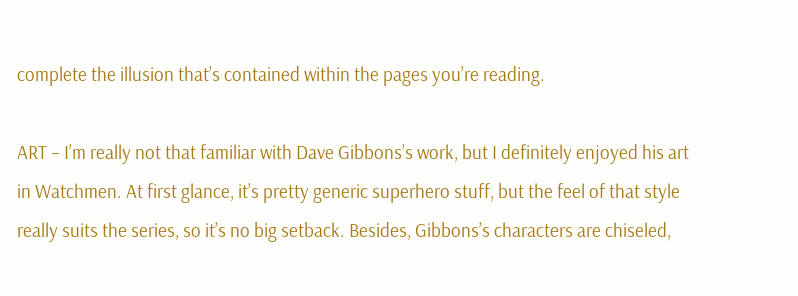complete the illusion that’s contained within the pages you’re reading.

ART – I’m really not that familiar with Dave Gibbons’s work, but I definitely enjoyed his art in Watchmen. At first glance, it’s pretty generic superhero stuff, but the feel of that style really suits the series, so it’s no big setback. Besides, Gibbons’s characters are chiseled,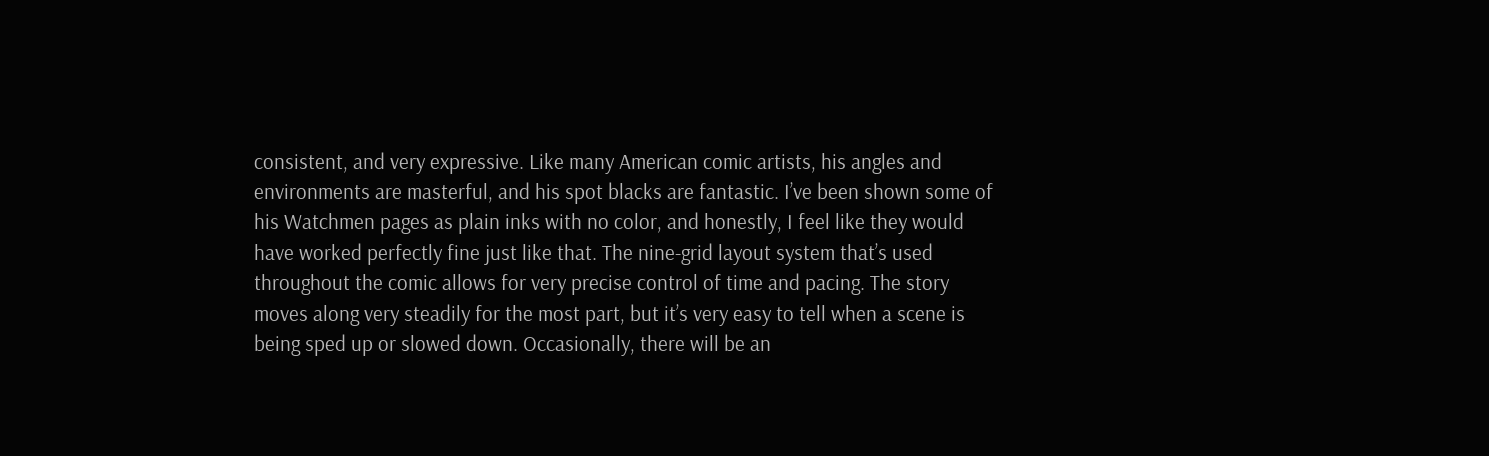consistent, and very expressive. Like many American comic artists, his angles and environments are masterful, and his spot blacks are fantastic. I’ve been shown some of his Watchmen pages as plain inks with no color, and honestly, I feel like they would have worked perfectly fine just like that. The nine-grid layout system that’s used throughout the comic allows for very precise control of time and pacing. The story moves along very steadily for the most part, but it’s very easy to tell when a scene is being sped up or slowed down. Occasionally, there will be an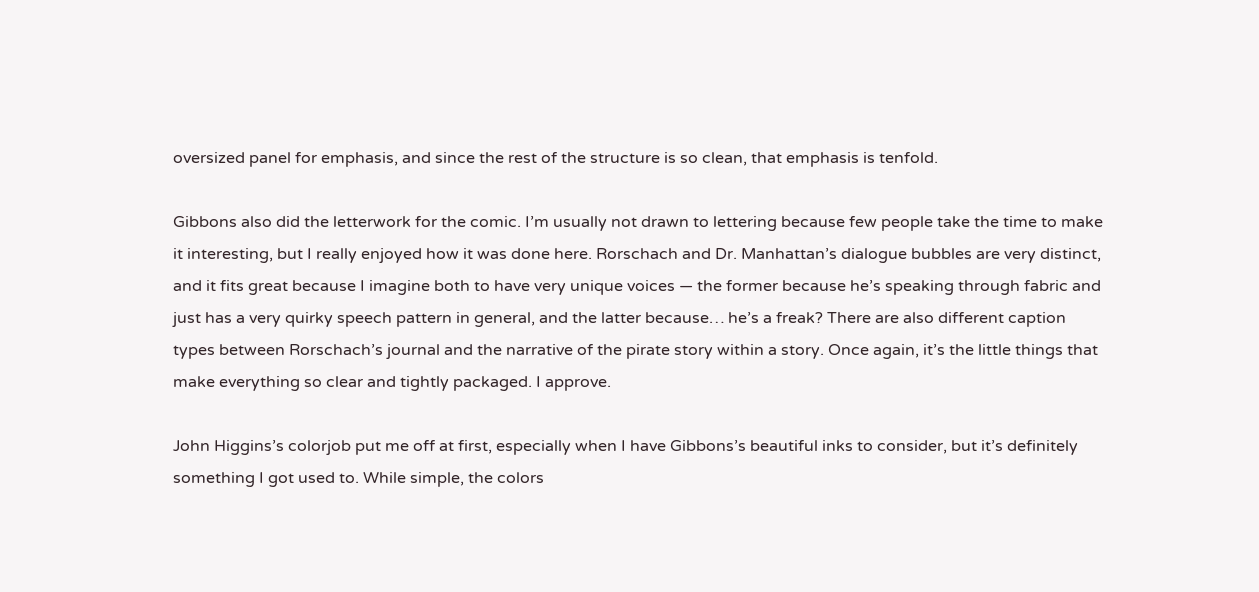oversized panel for emphasis, and since the rest of the structure is so clean, that emphasis is tenfold.

Gibbons also did the letterwork for the comic. I’m usually not drawn to lettering because few people take the time to make it interesting, but I really enjoyed how it was done here. Rorschach and Dr. Manhattan’s dialogue bubbles are very distinct, and it fits great because I imagine both to have very unique voices — the former because he’s speaking through fabric and just has a very quirky speech pattern in general, and the latter because… he’s a freak? There are also different caption types between Rorschach’s journal and the narrative of the pirate story within a story. Once again, it’s the little things that make everything so clear and tightly packaged. I approve.

John Higgins’s colorjob put me off at first, especially when I have Gibbons’s beautiful inks to consider, but it’s definitely something I got used to. While simple, the colors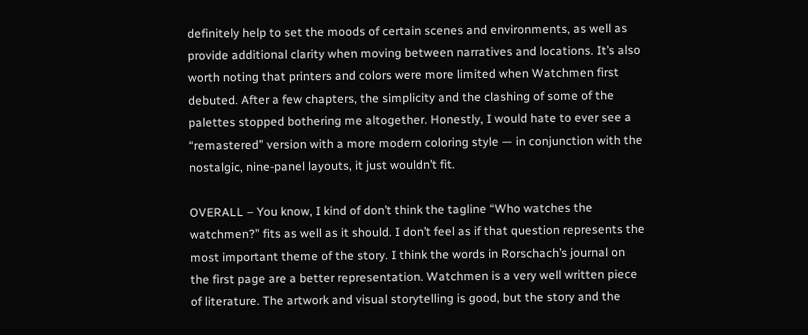definitely help to set the moods of certain scenes and environments, as well as provide additional clarity when moving between narratives and locations. It’s also worth noting that printers and colors were more limited when Watchmen first debuted. After a few chapters, the simplicity and the clashing of some of the palettes stopped bothering me altogether. Honestly, I would hate to ever see a “remastered” version with a more modern coloring style — in conjunction with the nostalgic, nine-panel layouts, it just wouldn’t fit.

OVERALL – You know, I kind of don’t think the tagline “Who watches the watchmen?” fits as well as it should. I don’t feel as if that question represents the most important theme of the story. I think the words in Rorschach’s journal on the first page are a better representation. Watchmen is a very well written piece of literature. The artwork and visual storytelling is good, but the story and the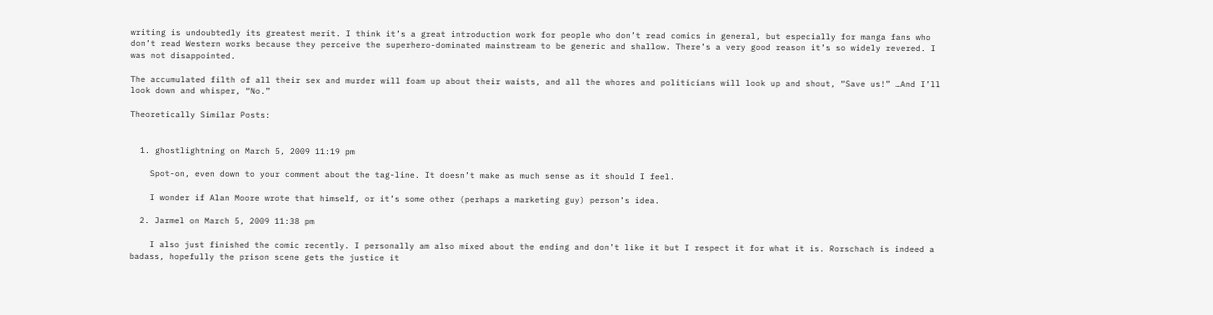writing is undoubtedly its greatest merit. I think it’s a great introduction work for people who don’t read comics in general, but especially for manga fans who don’t read Western works because they perceive the superhero-dominated mainstream to be generic and shallow. There’s a very good reason it’s so widely revered. I was not disappointed.

The accumulated filth of all their sex and murder will foam up about their waists, and all the whores and politicians will look up and shout, “Save us!” …And I’ll look down and whisper, “No.”

Theoretically Similar Posts:


  1. ghostlightning on March 5, 2009 11:19 pm

    Spot-on, even down to your comment about the tag-line. It doesn’t make as much sense as it should I feel.

    I wonder if Alan Moore wrote that himself, or it’s some other (perhaps a marketing guy) person’s idea.

  2. Jarmel on March 5, 2009 11:38 pm

    I also just finished the comic recently. I personally am also mixed about the ending and don’t like it but I respect it for what it is. Rorschach is indeed a badass, hopefully the prison scene gets the justice it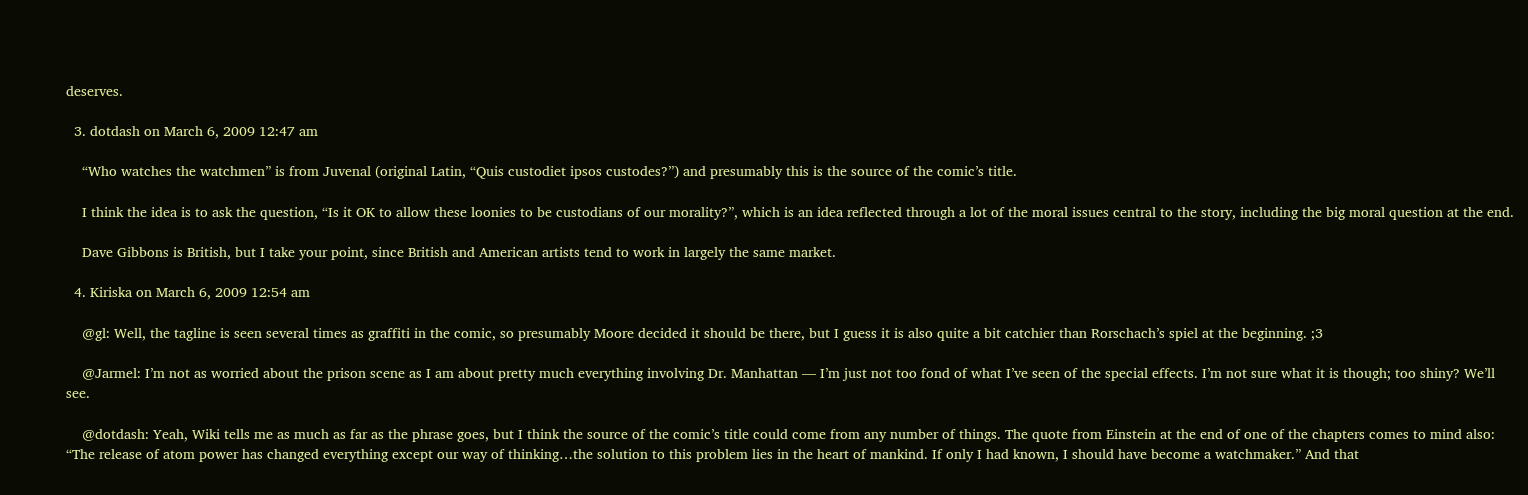deserves.

  3. dotdash on March 6, 2009 12:47 am

    “Who watches the watchmen” is from Juvenal (original Latin, “Quis custodiet ipsos custodes?”) and presumably this is the source of the comic’s title.

    I think the idea is to ask the question, “Is it OK to allow these loonies to be custodians of our morality?”, which is an idea reflected through a lot of the moral issues central to the story, including the big moral question at the end.

    Dave Gibbons is British, but I take your point, since British and American artists tend to work in largely the same market.

  4. Kiriska on March 6, 2009 12:54 am

    @gl: Well, the tagline is seen several times as graffiti in the comic, so presumably Moore decided it should be there, but I guess it is also quite a bit catchier than Rorschach’s spiel at the beginning. ;3

    @Jarmel: I’m not as worried about the prison scene as I am about pretty much everything involving Dr. Manhattan — I’m just not too fond of what I’ve seen of the special effects. I’m not sure what it is though; too shiny? We’ll see.

    @dotdash: Yeah, Wiki tells me as much as far as the phrase goes, but I think the source of the comic’s title could come from any number of things. The quote from Einstein at the end of one of the chapters comes to mind also: “The release of atom power has changed everything except our way of thinking…the solution to this problem lies in the heart of mankind. If only I had known, I should have become a watchmaker.” And that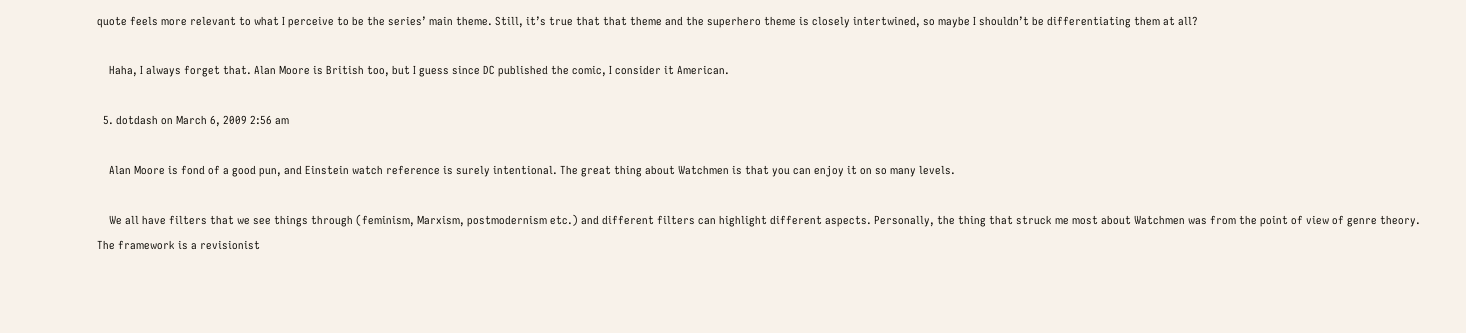quote feels more relevant to what I perceive to be the series’ main theme. Still, it’s true that that theme and the superhero theme is closely intertwined, so maybe I shouldn’t be differentiating them at all?

    Haha, I always forget that. Alan Moore is British too, but I guess since DC published the comic, I consider it American.

  5. dotdash on March 6, 2009 2:56 am

    Alan Moore is fond of a good pun, and Einstein watch reference is surely intentional. The great thing about Watchmen is that you can enjoy it on so many levels.

    We all have filters that we see things through (feminism, Marxism, postmodernism etc.) and different filters can highlight different aspects. Personally, the thing that struck me most about Watchmen was from the point of view of genre theory. The framework is a revisionist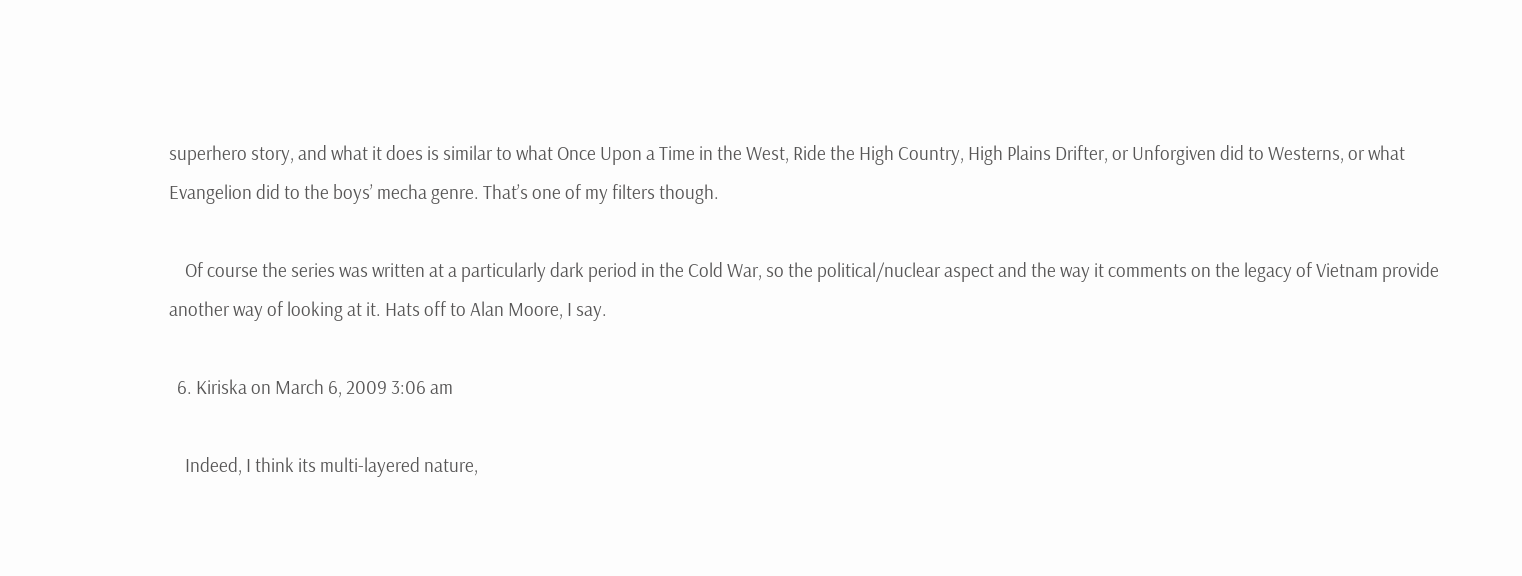superhero story, and what it does is similar to what Once Upon a Time in the West, Ride the High Country, High Plains Drifter, or Unforgiven did to Westerns, or what Evangelion did to the boys’ mecha genre. That’s one of my filters though.

    Of course the series was written at a particularly dark period in the Cold War, so the political/nuclear aspect and the way it comments on the legacy of Vietnam provide another way of looking at it. Hats off to Alan Moore, I say.

  6. Kiriska on March 6, 2009 3:06 am

    Indeed, I think its multi-layered nature,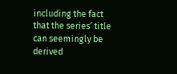including the fact that the series’ title can seemingly be derived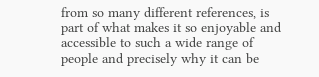from so many different references, is part of what makes it so enjoyable and accessible to such a wide range of people and precisely why it can be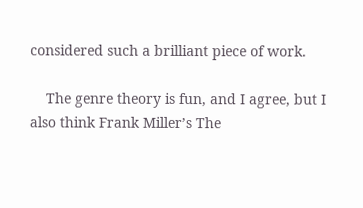considered such a brilliant piece of work.

    The genre theory is fun, and I agree, but I also think Frank Miller’s The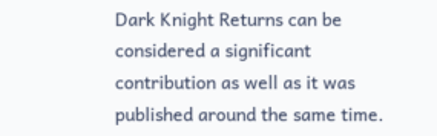Dark Knight Returns can be considered a significant contribution as well as it was published around the same time.